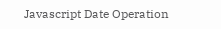Javascript Date Operation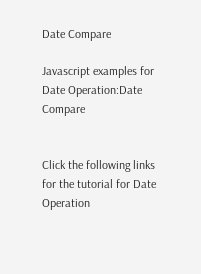Date Compare

Javascript examples for Date Operation:Date Compare


Click the following links for the tutorial for Date Operation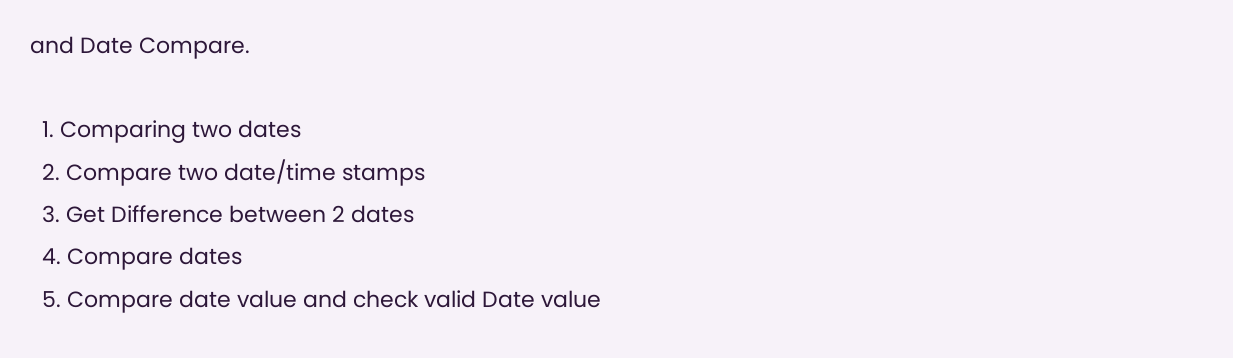and Date Compare.

  1. Comparing two dates
  2. Compare two date/time stamps
  3. Get Difference between 2 dates
  4. Compare dates
  5. Compare date value and check valid Date value